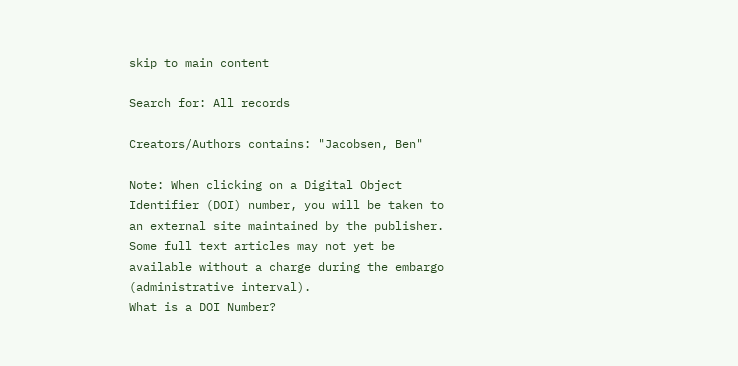skip to main content

Search for: All records

Creators/Authors contains: "Jacobsen, Ben"

Note: When clicking on a Digital Object Identifier (DOI) number, you will be taken to an external site maintained by the publisher. Some full text articles may not yet be available without a charge during the embargo (administrative interval).
What is a DOI Number?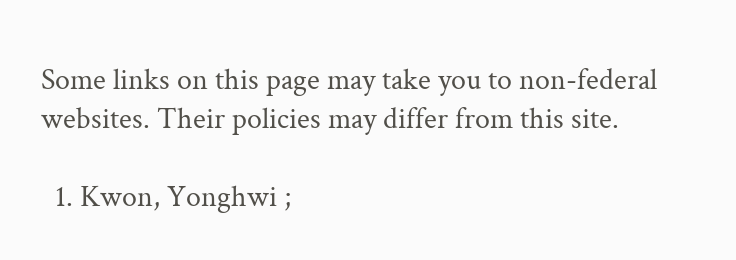Some links on this page may take you to non-federal websites. Their policies may differ from this site.

  1. Kwon, Yonghwi ;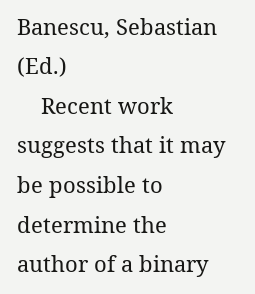Banescu, Sebastian (Ed.)
    Recent work suggests that it may be possible to determine the author of a binary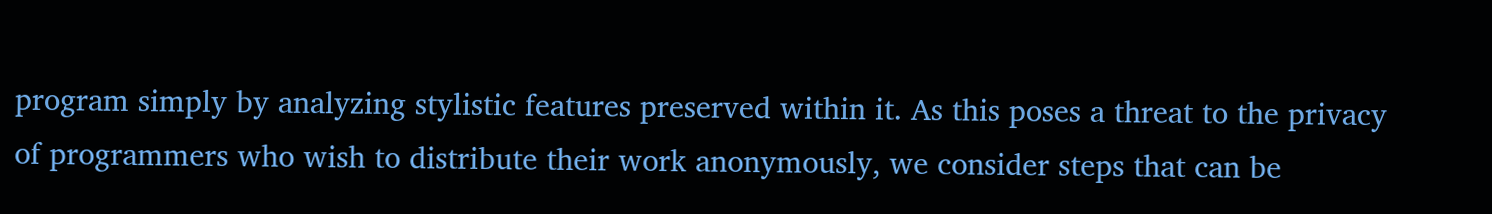program simply by analyzing stylistic features preserved within it. As this poses a threat to the privacy of programmers who wish to distribute their work anonymously, we consider steps that can be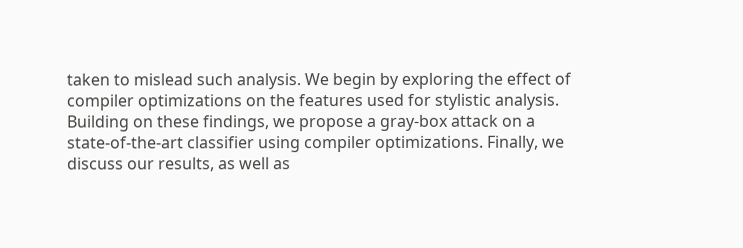taken to mislead such analysis. We begin by exploring the effect of compiler optimizations on the features used for stylistic analysis. Building on these findings, we propose a gray-box attack on a state-of-the-art classifier using compiler optimizations. Finally, we discuss our results, as well as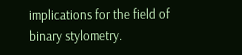implications for the field of binary stylometry.